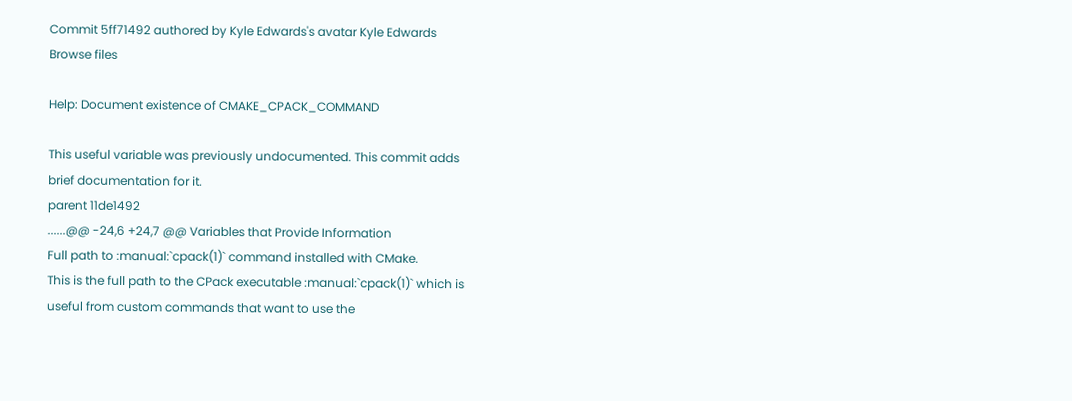Commit 5ff71492 authored by Kyle Edwards's avatar Kyle Edwards
Browse files

Help: Document existence of CMAKE_CPACK_COMMAND

This useful variable was previously undocumented. This commit adds
brief documentation for it.
parent 11de1492
......@@ -24,6 +24,7 @@ Variables that Provide Information
Full path to :manual:`cpack(1)` command installed with CMake.
This is the full path to the CPack executable :manual:`cpack(1)` which is
useful from custom commands that want to use the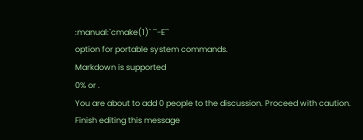:manual:`cmake(1)` ``-E``
option for portable system commands.
Markdown is supported
0% or .
You are about to add 0 people to the discussion. Proceed with caution.
Finish editing this message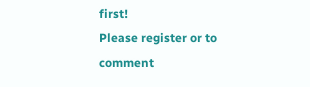first!
Please register or to comment